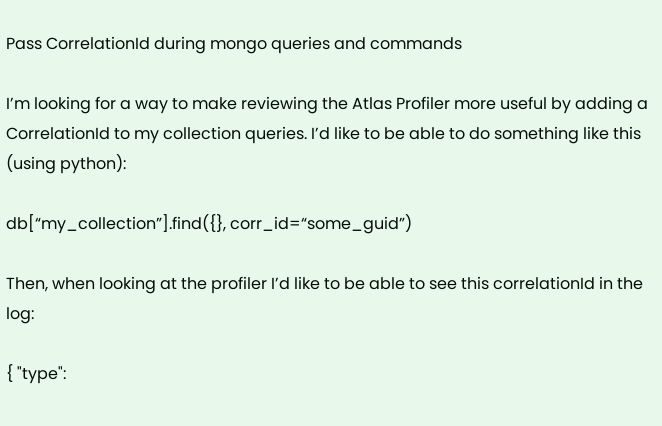Pass CorrelationId during mongo queries and commands

I’m looking for a way to make reviewing the Atlas Profiler more useful by adding a CorrelationId to my collection queries. I’d like to be able to do something like this (using python):

db[“my_collection”].find({}, corr_id=“some_guid”)

Then, when looking at the profiler I’d like to be able to see this correlationId in the log:

{ "type":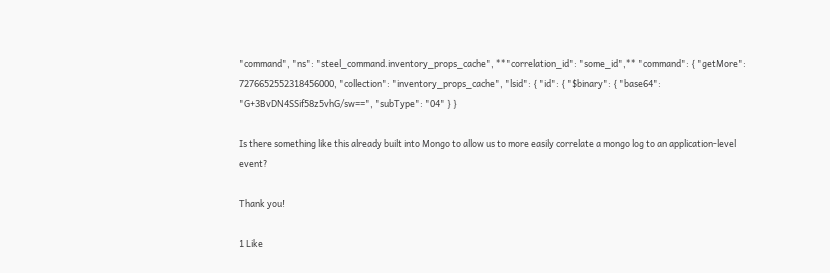"command", "ns": "steel_command.inventory_props_cache", **"correlation_id": "some_id",** "command": { "getMore": 7276652552318456000, "collection": "inventory_props_cache", "lsid": { "id": { "$binary": { "base64": "G+3BvDN4SSif58z5vhG/sw==", "subType": "04" } }

Is there something like this already built into Mongo to allow us to more easily correlate a mongo log to an application-level event?

Thank you!

1 Like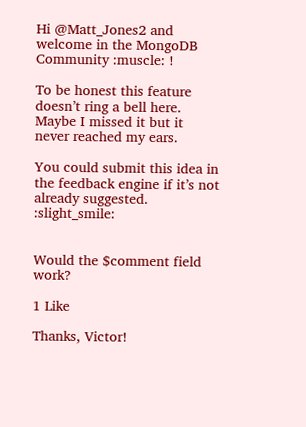Hi @Matt_Jones2 and welcome in the MongoDB Community :muscle: !

To be honest this feature doesn’t ring a bell here. Maybe I missed it but it never reached my ears.

You could submit this idea in the feedback engine if it’s not already suggested. :slight_smile:


Would the $comment field work?

1 Like

Thanks, Victor!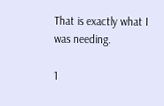That is exactly what I was needing.

1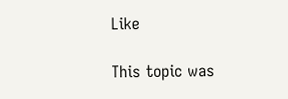Like

This topic was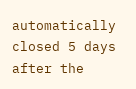automatically closed 5 days after the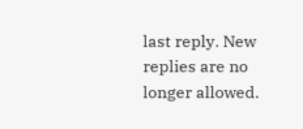last reply. New replies are no longer allowed.